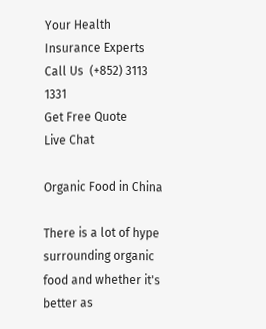Your Health Insurance Experts
Call Us  (+852) 3113 1331
Get Free Quote
Live Chat

Organic Food in China

There is a lot of hype surrounding organic food and whether it's better as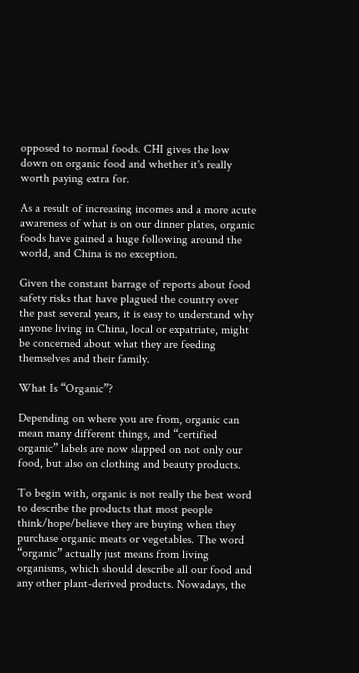opposed to normal foods. CHI gives the low down on organic food and whether it's really worth paying extra for.

As a result of increasing incomes and a more acute awareness of what is on our dinner plates, organic foods have gained a huge following around the world, and China is no exception.

Given the constant barrage of reports about food safety risks that have plagued the country over the past several years, it is easy to understand why anyone living in China, local or expatriate, might be concerned about what they are feeding themselves and their family.

What Is “Organic”?

Depending on where you are from, organic can mean many different things, and “certified organic” labels are now slapped on not only our food, but also on clothing and beauty products.

To begin with, organic is not really the best word to describe the products that most people think/hope/believe they are buying when they purchase organic meats or vegetables. The word “organic” actually just means from living organisms, which should describe all our food and any other plant-derived products. Nowadays, the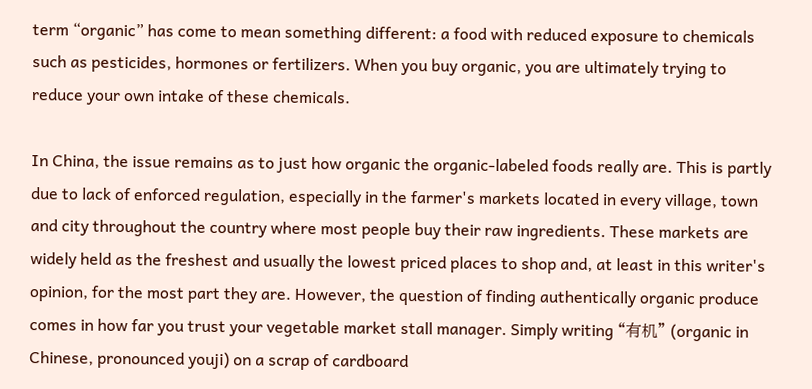term “organic” has come to mean something different: a food with reduced exposure to chemicals such as pesticides, hormones or fertilizers. When you buy organic, you are ultimately trying to reduce your own intake of these chemicals.

In China, the issue remains as to just how organic the organic-labeled foods really are. This is partly due to lack of enforced regulation, especially in the farmer's markets located in every village, town and city throughout the country where most people buy their raw ingredients. These markets are widely held as the freshest and usually the lowest priced places to shop and, at least in this writer's opinion, for the most part they are. However, the question of finding authentically organic produce comes in how far you trust your vegetable market stall manager. Simply writing “有机” (organic in Chinese, pronounced youji) on a scrap of cardboard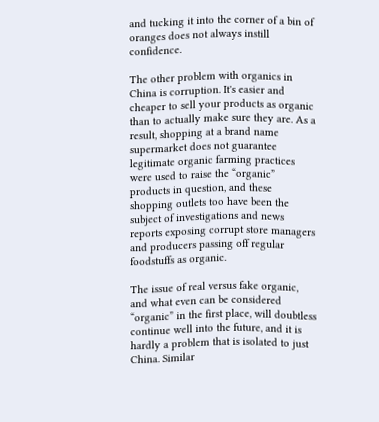and tucking it into the corner of a bin of oranges does not always instill confidence.

The other problem with organics in China is corruption. It's easier and cheaper to sell your products as organic than to actually make sure they are. As a result, shopping at a brand name supermarket does not guarantee legitimate organic farming practices were used to raise the “organic” products in question, and these shopping outlets too have been the subject of investigations and news reports exposing corrupt store managers and producers passing off regular foodstuffs as organic.

The issue of real versus fake organic, and what even can be considered “organic” in the first place, will doubtless continue well into the future, and it is hardly a problem that is isolated to just China. Similar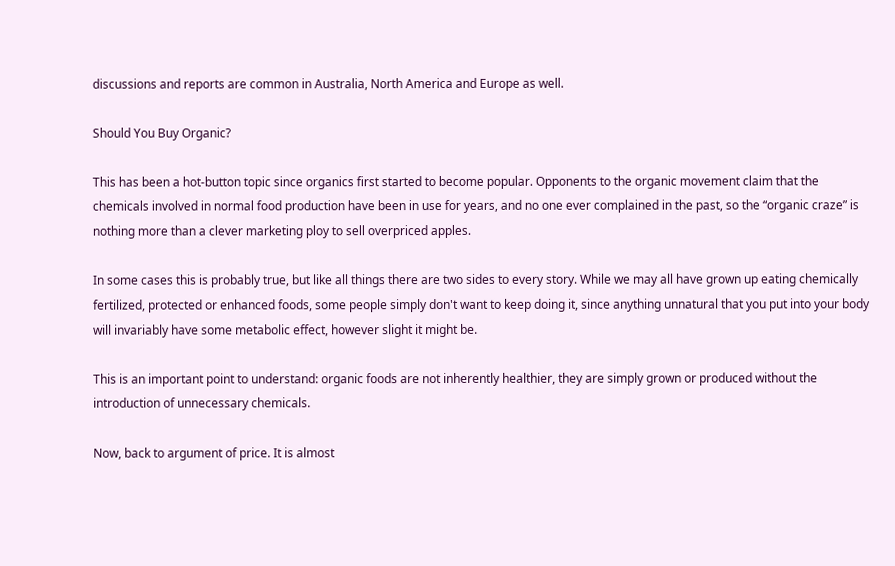discussions and reports are common in Australia, North America and Europe as well.

Should You Buy Organic?

This has been a hot-button topic since organics first started to become popular. Opponents to the organic movement claim that the chemicals involved in normal food production have been in use for years, and no one ever complained in the past, so the “organic craze” is nothing more than a clever marketing ploy to sell overpriced apples.

In some cases this is probably true, but like all things there are two sides to every story. While we may all have grown up eating chemically fertilized, protected or enhanced foods, some people simply don't want to keep doing it, since anything unnatural that you put into your body will invariably have some metabolic effect, however slight it might be.

This is an important point to understand: organic foods are not inherently healthier, they are simply grown or produced without the introduction of unnecessary chemicals.

Now, back to argument of price. It is almost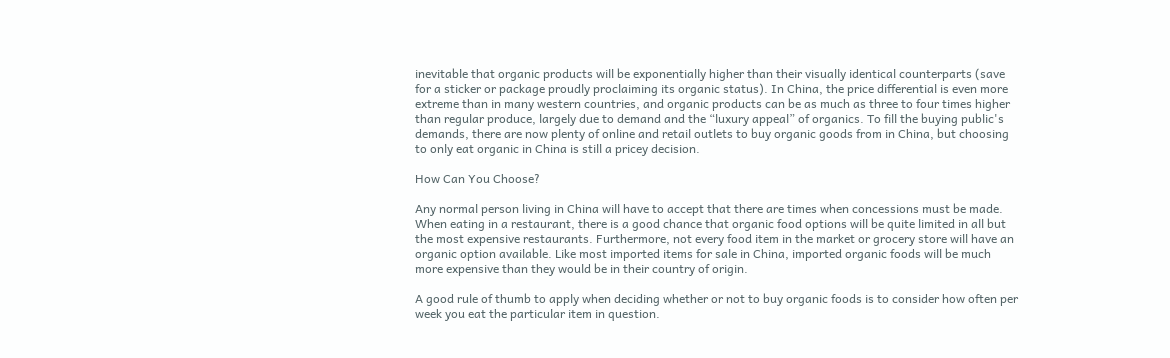inevitable that organic products will be exponentially higher than their visually identical counterparts (save for a sticker or package proudly proclaiming its organic status). In China, the price differential is even more extreme than in many western countries, and organic products can be as much as three to four times higher than regular produce, largely due to demand and the “luxury appeal” of organics. To fill the buying public's demands, there are now plenty of online and retail outlets to buy organic goods from in China, but choosing to only eat organic in China is still a pricey decision.

How Can You Choose?

Any normal person living in China will have to accept that there are times when concessions must be made. When eating in a restaurant, there is a good chance that organic food options will be quite limited in all but the most expensive restaurants. Furthermore, not every food item in the market or grocery store will have an organic option available. Like most imported items for sale in China, imported organic foods will be much more expensive than they would be in their country of origin.

A good rule of thumb to apply when deciding whether or not to buy organic foods is to consider how often per week you eat the particular item in question.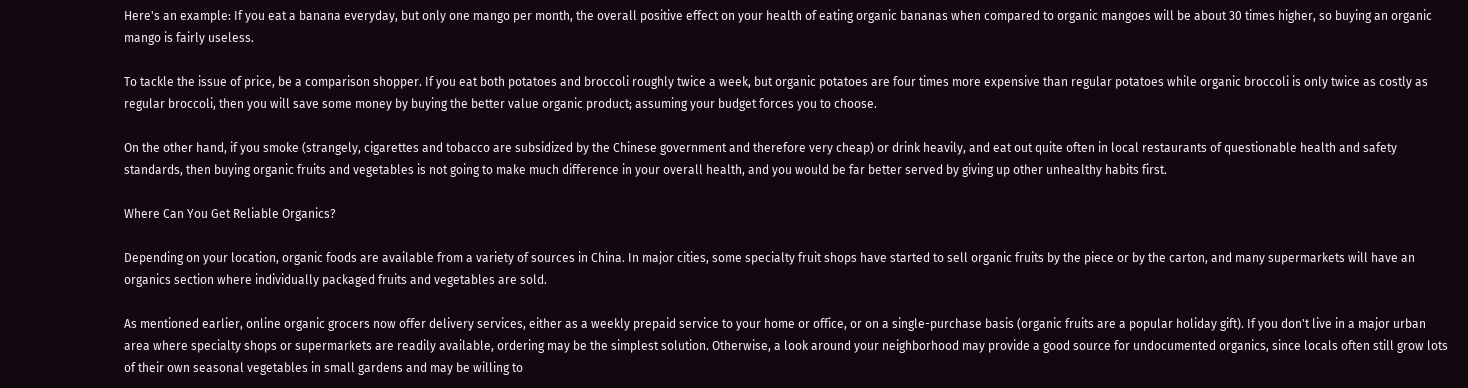Here's an example: If you eat a banana everyday, but only one mango per month, the overall positive effect on your health of eating organic bananas when compared to organic mangoes will be about 30 times higher, so buying an organic mango is fairly useless.

To tackle the issue of price, be a comparison shopper. If you eat both potatoes and broccoli roughly twice a week, but organic potatoes are four times more expensive than regular potatoes while organic broccoli is only twice as costly as regular broccoli, then you will save some money by buying the better value organic product; assuming your budget forces you to choose.

On the other hand, if you smoke (strangely, cigarettes and tobacco are subsidized by the Chinese government and therefore very cheap) or drink heavily, and eat out quite often in local restaurants of questionable health and safety standards, then buying organic fruits and vegetables is not going to make much difference in your overall health, and you would be far better served by giving up other unhealthy habits first.

Where Can You Get Reliable Organics?

Depending on your location, organic foods are available from a variety of sources in China. In major cities, some specialty fruit shops have started to sell organic fruits by the piece or by the carton, and many supermarkets will have an organics section where individually packaged fruits and vegetables are sold.

As mentioned earlier, online organic grocers now offer delivery services, either as a weekly prepaid service to your home or office, or on a single-purchase basis (organic fruits are a popular holiday gift). If you don't live in a major urban area where specialty shops or supermarkets are readily available, ordering may be the simplest solution. Otherwise, a look around your neighborhood may provide a good source for undocumented organics, since locals often still grow lots of their own seasonal vegetables in small gardens and may be willing to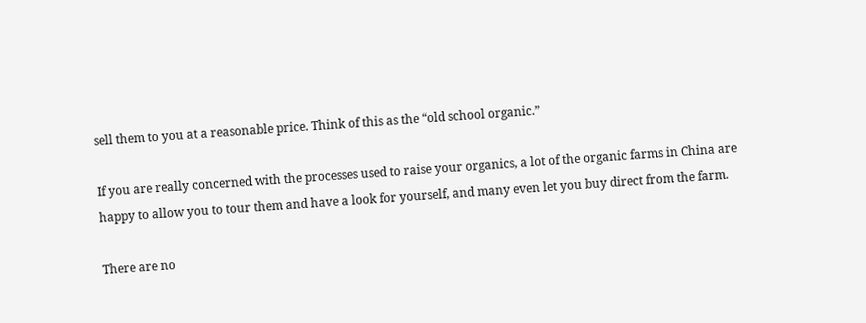sell them to you at a reasonable price. Think of this as the “old school organic.”

If you are really concerned with the processes used to raise your organics, a lot of the organic farms in China are happy to allow you to tour them and have a look for yourself, and many even let you buy direct from the farm.

There are no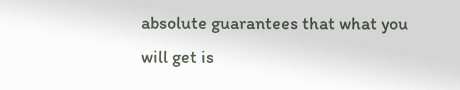absolute guarantees that what you will get is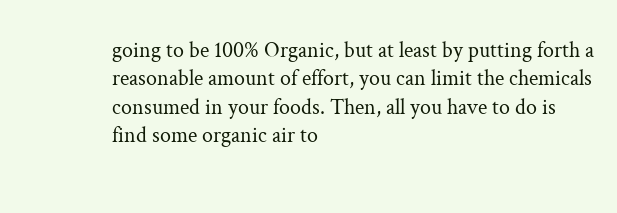going to be 100% Organic, but at least by putting forth a reasonable amount of effort, you can limit the chemicals consumed in your foods. Then, all you have to do is find some organic air to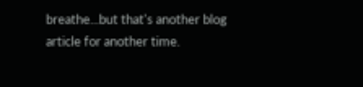breathe...but that's another blog article for another time.